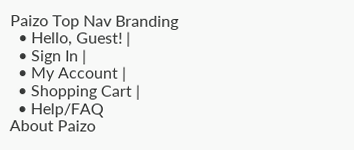Paizo Top Nav Branding
  • Hello, Guest! |
  • Sign In |
  • My Account |
  • Shopping Cart |
  • Help/FAQ
About Paizo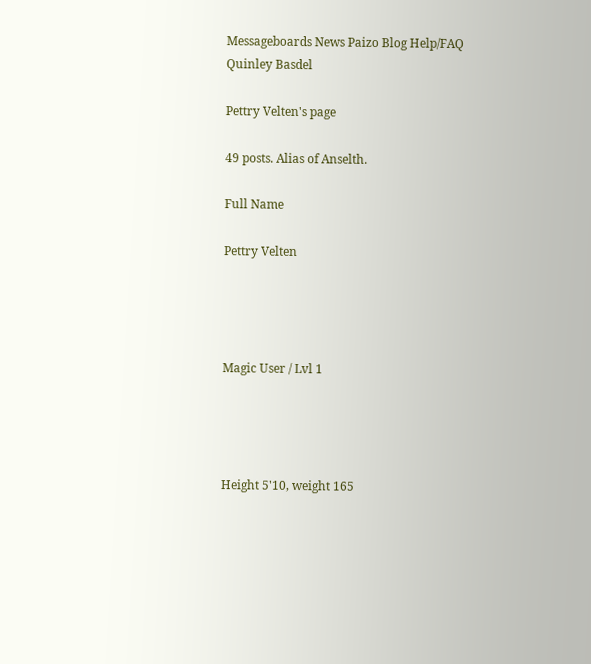Messageboards News Paizo Blog Help/FAQ
Quinley Basdel

Pettry Velten's page

49 posts. Alias of Anselth.

Full Name

Pettry Velten




Magic User / Lvl 1




Height 5'10, weight 165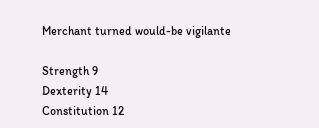Merchant turned would-be vigilante

Strength 9
Dexterity 14
Constitution 12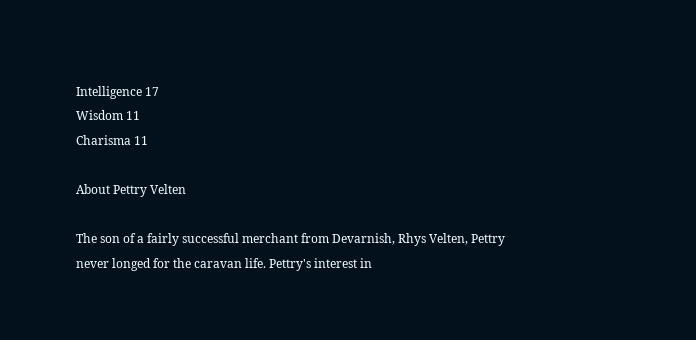Intelligence 17
Wisdom 11
Charisma 11

About Pettry Velten

The son of a fairly successful merchant from Devarnish, Rhys Velten, Pettry never longed for the caravan life. Pettry's interest in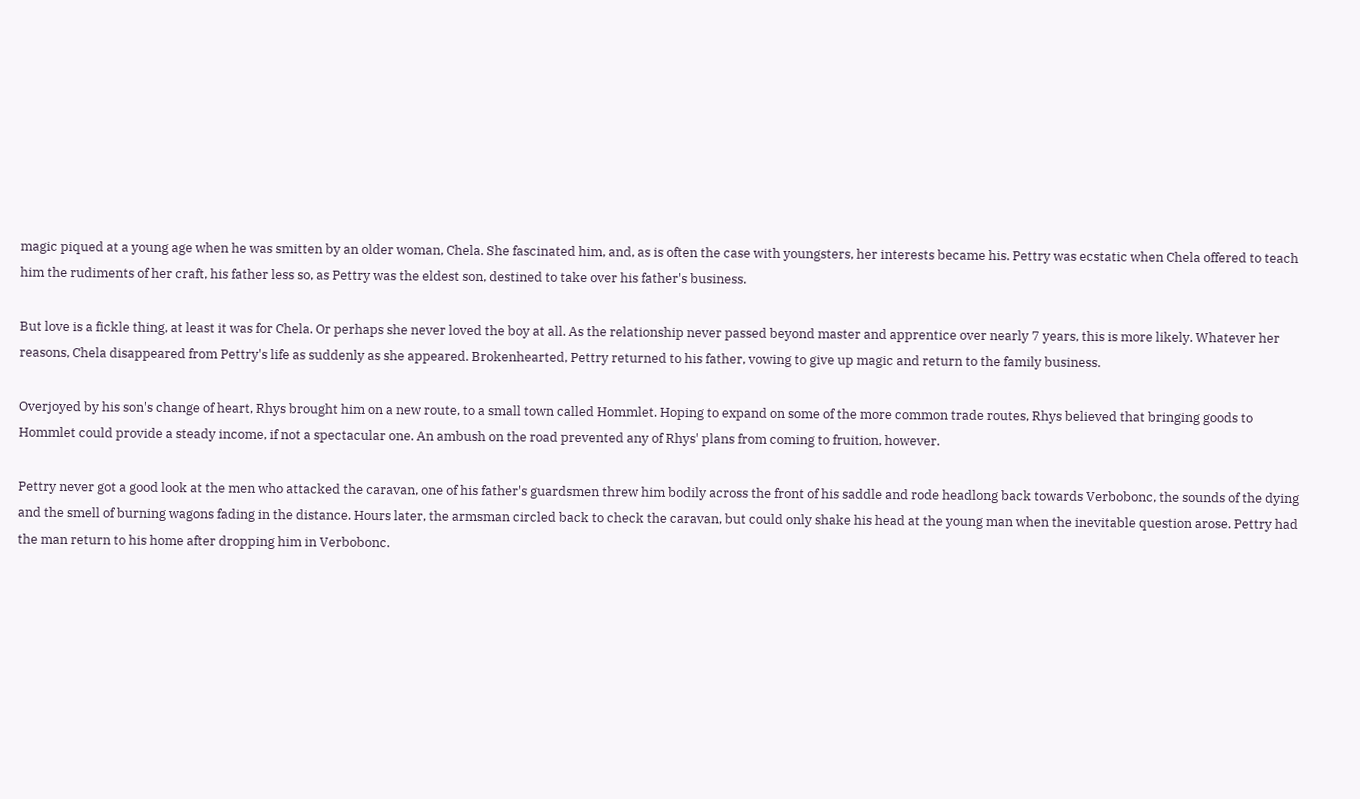magic piqued at a young age when he was smitten by an older woman, Chela. She fascinated him, and, as is often the case with youngsters, her interests became his. Pettry was ecstatic when Chela offered to teach him the rudiments of her craft, his father less so, as Pettry was the eldest son, destined to take over his father's business.

But love is a fickle thing, at least it was for Chela. Or perhaps she never loved the boy at all. As the relationship never passed beyond master and apprentice over nearly 7 years, this is more likely. Whatever her reasons, Chela disappeared from Pettry's life as suddenly as she appeared. Brokenhearted, Pettry returned to his father, vowing to give up magic and return to the family business.

Overjoyed by his son's change of heart, Rhys brought him on a new route, to a small town called Hommlet. Hoping to expand on some of the more common trade routes, Rhys believed that bringing goods to Hommlet could provide a steady income, if not a spectacular one. An ambush on the road prevented any of Rhys' plans from coming to fruition, however.

Pettry never got a good look at the men who attacked the caravan, one of his father's guardsmen threw him bodily across the front of his saddle and rode headlong back towards Verbobonc, the sounds of the dying and the smell of burning wagons fading in the distance. Hours later, the armsman circled back to check the caravan, but could only shake his head at the young man when the inevitable question arose. Pettry had the man return to his home after dropping him in Verbobonc.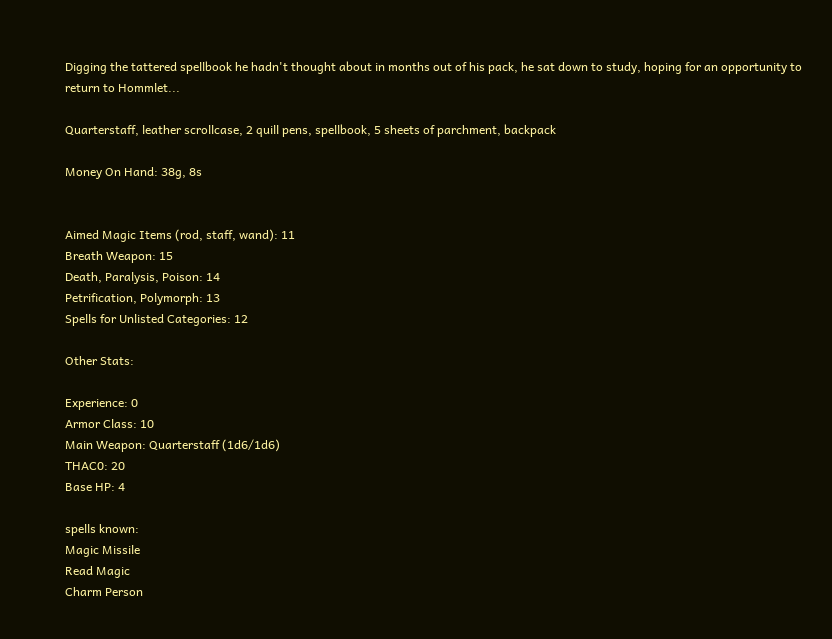Digging the tattered spellbook he hadn't thought about in months out of his pack, he sat down to study, hoping for an opportunity to return to Hommlet...

Quarterstaff, leather scrollcase, 2 quill pens, spellbook, 5 sheets of parchment, backpack

Money On Hand: 38g, 8s


Aimed Magic Items (rod, staff, wand): 11
Breath Weapon: 15
Death, Paralysis, Poison: 14
Petrification, Polymorph: 13
Spells for Unlisted Categories: 12

Other Stats:

Experience: 0
Armor Class: 10
Main Weapon: Quarterstaff (1d6/1d6)
THAC0: 20
Base HP: 4

spells known:
Magic Missile
Read Magic
Charm Person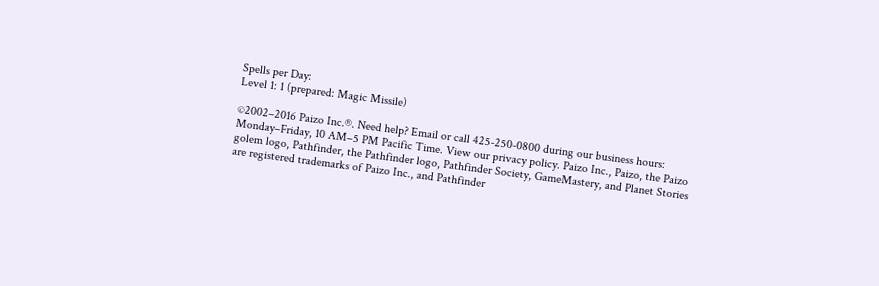Spells per Day:
Level 1: 1 (prepared: Magic Missile)

©2002–2016 Paizo Inc.®. Need help? Email or call 425-250-0800 during our business hours: Monday–Friday, 10 AM–5 PM Pacific Time. View our privacy policy. Paizo Inc., Paizo, the Paizo golem logo, Pathfinder, the Pathfinder logo, Pathfinder Society, GameMastery, and Planet Stories are registered trademarks of Paizo Inc., and Pathfinder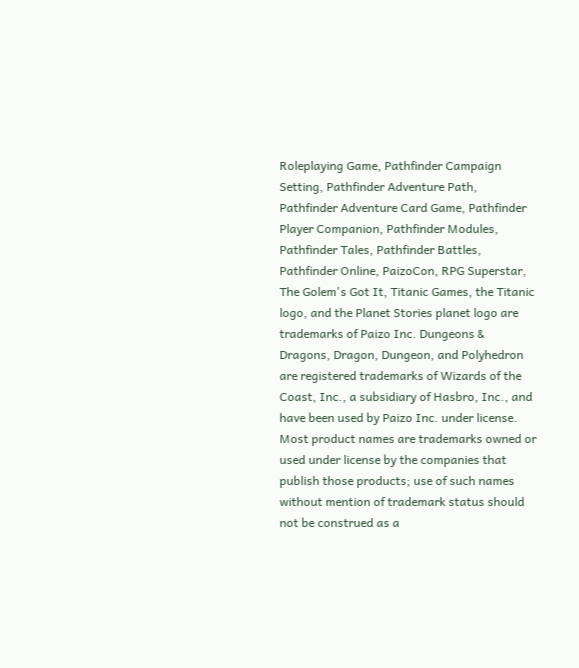Roleplaying Game, Pathfinder Campaign Setting, Pathfinder Adventure Path, Pathfinder Adventure Card Game, Pathfinder Player Companion, Pathfinder Modules, Pathfinder Tales, Pathfinder Battles, Pathfinder Online, PaizoCon, RPG Superstar, The Golem's Got It, Titanic Games, the Titanic logo, and the Planet Stories planet logo are trademarks of Paizo Inc. Dungeons & Dragons, Dragon, Dungeon, and Polyhedron are registered trademarks of Wizards of the Coast, Inc., a subsidiary of Hasbro, Inc., and have been used by Paizo Inc. under license. Most product names are trademarks owned or used under license by the companies that publish those products; use of such names without mention of trademark status should not be construed as a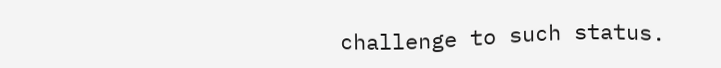challenge to such status.